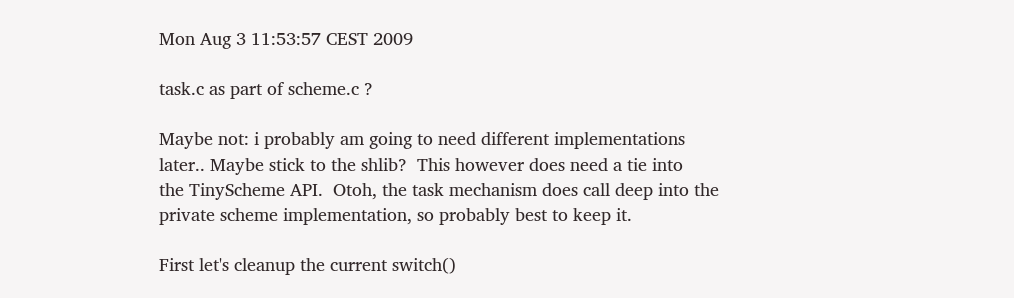Mon Aug 3 11:53:57 CEST 2009

task.c as part of scheme.c ?

Maybe not: i probably am going to need different implementations
later.. Maybe stick to the shlib?  This however does need a tie into
the TinyScheme API.  Otoh, the task mechanism does call deep into the
private scheme implementation, so probably best to keep it.

First let's cleanup the current switch()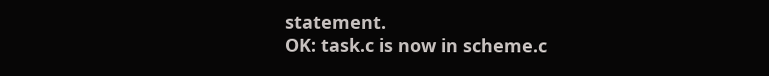statement.
OK: task.c is now in scheme.c